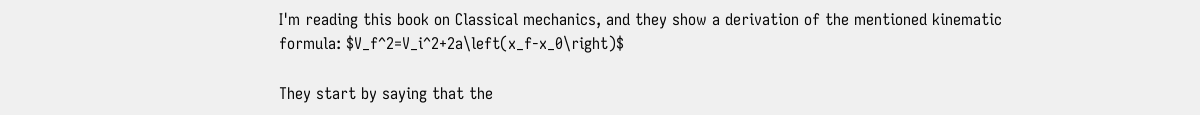I'm reading this book on Classical mechanics, and they show a derivation of the mentioned kinematic formula: $V_f^2=V_i^2+2a\left(x_f-x_0\right)$

They start by saying that the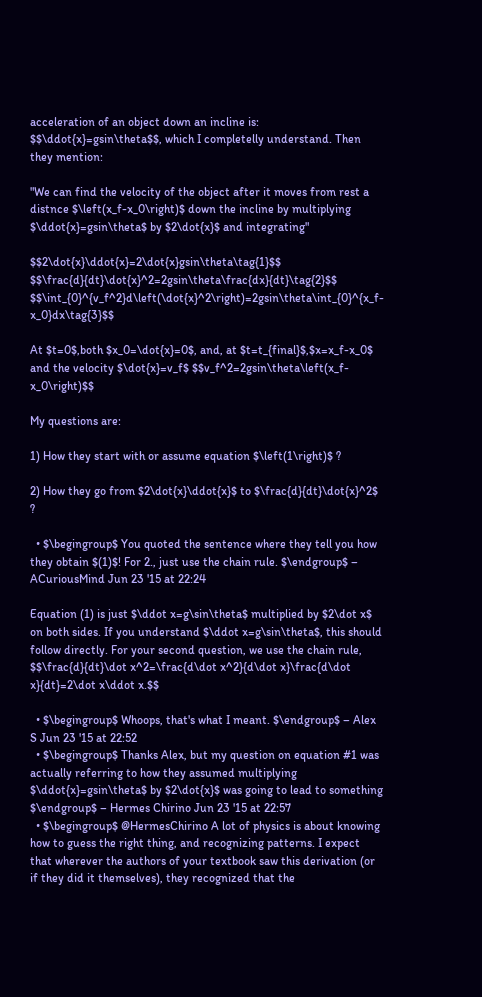acceleration of an object down an incline is: $$\ddot{x}=gsin\theta$$, which I completelly understand. Then they mention:

"We can find the velocity of the object after it moves from rest a distnce $\left(x_f-x_0\right)$ down the incline by multiplying $\ddot{x}=gsin\theta$ by $2\dot{x}$ and integrating"

$$2\dot{x}\ddot{x}=2\dot{x}gsin\theta\tag{1}$$ $$\frac{d}{dt}\dot{x}^2=2gsin\theta\frac{dx}{dt}\tag{2}$$ $$\int_{0}^{v_f^2}d\left(\dot{x}^2\right)=2gsin\theta\int_{0}^{x_f-x_0}dx\tag{3}$$

At $t=0$,both $x_0=\dot{x}=0$, and, at $t=t_{final}$,$x=x_f-x_0$ and the velocity $\dot{x}=v_f$ $$v_f^2=2gsin\theta\left(x_f-x_0\right)$$

My questions are:

1) How they start with or assume equation $\left(1\right)$ ?

2) How they go from $2\dot{x}\ddot{x}$ to $\frac{d}{dt}\dot{x}^2$ ?

  • $\begingroup$ You quoted the sentence where they tell you how they obtain $(1)$! For 2., just use the chain rule. $\endgroup$ – ACuriousMind Jun 23 '15 at 22:24

Equation (1) is just $\ddot x=g\sin\theta$ multiplied by $2\dot x$ on both sides. If you understand $\ddot x=g\sin\theta$, this should follow directly. For your second question, we use the chain rule, $$\frac{d}{dt}\dot x^2=\frac{d\dot x^2}{d\dot x}\frac{d\dot x}{dt}=2\dot x\ddot x.$$

  • $\begingroup$ Whoops, that's what I meant. $\endgroup$ – Alex S Jun 23 '15 at 22:52
  • $\begingroup$ Thanks Alex, but my question on equation #1 was actually referring to how they assumed multiplying $\ddot{x}=gsin\theta$ by $2\dot{x}$ was going to lead to something $\endgroup$ – Hermes Chirino Jun 23 '15 at 22:57
  • $\begingroup$ @HermesChirino A lot of physics is about knowing how to guess the right thing, and recognizing patterns. I expect that wherever the authors of your textbook saw this derivation (or if they did it themselves), they recognized that the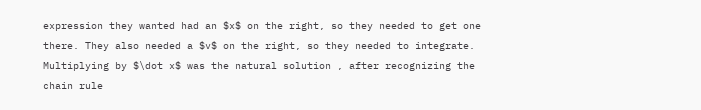expression they wanted had an $x$ on the right, so they needed to get one there. They also needed a $v$ on the right, so they needed to integrate. Multiplying by $\dot x$ was the natural solution , after recognizing the chain rule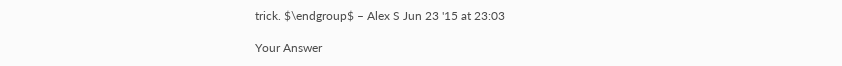trick. $\endgroup$ – Alex S Jun 23 '15 at 23:03

Your Answer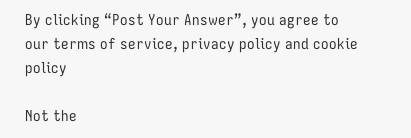By clicking “Post Your Answer”, you agree to our terms of service, privacy policy and cookie policy

Not the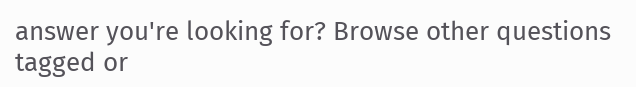answer you're looking for? Browse other questions tagged or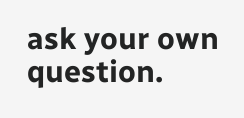ask your own question.